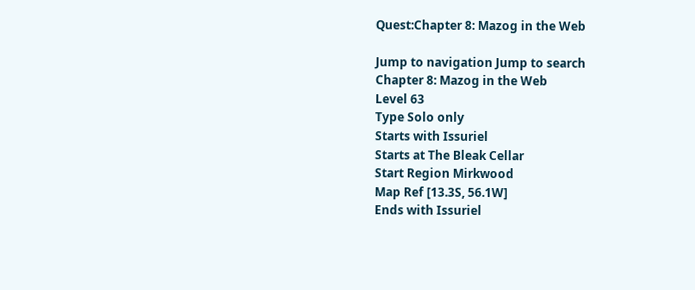Quest:Chapter 8: Mazog in the Web

Jump to navigation Jump to search
Chapter 8: Mazog in the Web
Level 63
Type Solo only
Starts with Issuriel
Starts at The Bleak Cellar
Start Region Mirkwood
Map Ref [13.3S, 56.1W]
Ends with Issuriel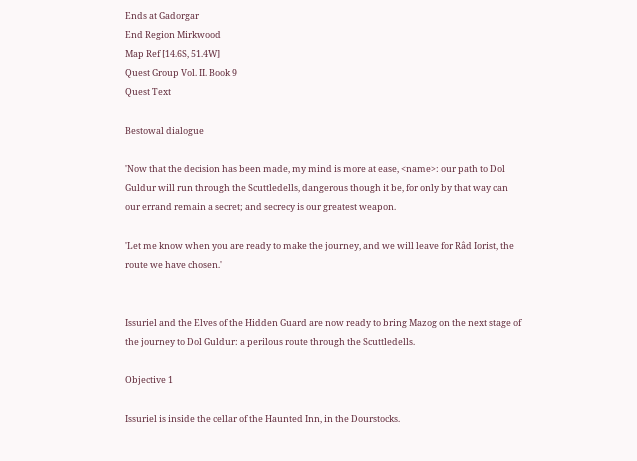Ends at Gadorgar
End Region Mirkwood
Map Ref [14.6S, 51.4W]
Quest Group Vol. II. Book 9
Quest Text

Bestowal dialogue

'Now that the decision has been made, my mind is more at ease, <name>: our path to Dol Guldur will run through the Scuttledells, dangerous though it be, for only by that way can our errand remain a secret; and secrecy is our greatest weapon.

'Let me know when you are ready to make the journey, and we will leave for Râd Iorist, the route we have chosen.'


Issuriel and the Elves of the Hidden Guard are now ready to bring Mazog on the next stage of the journey to Dol Guldur: a perilous route through the Scuttledells.

Objective 1

Issuriel is inside the cellar of the Haunted Inn, in the Dourstocks.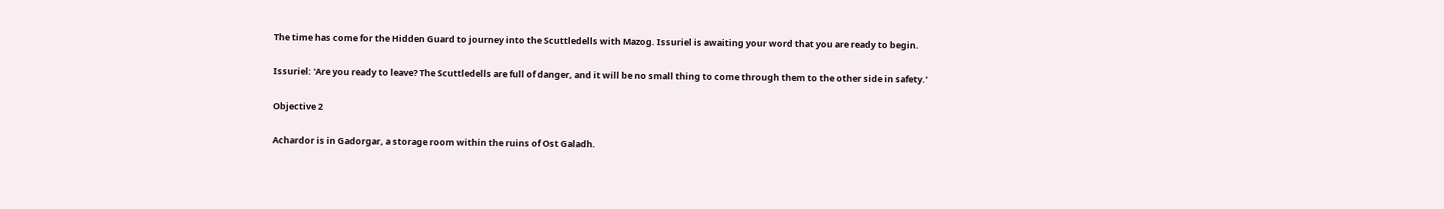The time has come for the Hidden Guard to journey into the Scuttledells with Mazog. Issuriel is awaiting your word that you are ready to begin.

Issuriel: 'Are you ready to leave? The Scuttledells are full of danger, and it will be no small thing to come through them to the other side in safety.'

Objective 2

Achardor is in Gadorgar, a storage room within the ruins of Ost Galadh.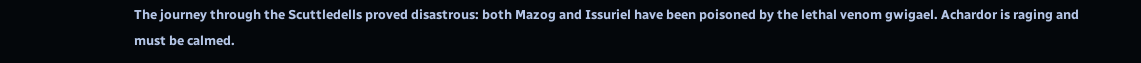The journey through the Scuttledells proved disastrous: both Mazog and Issuriel have been poisoned by the lethal venom gwigael. Achardor is raging and must be calmed.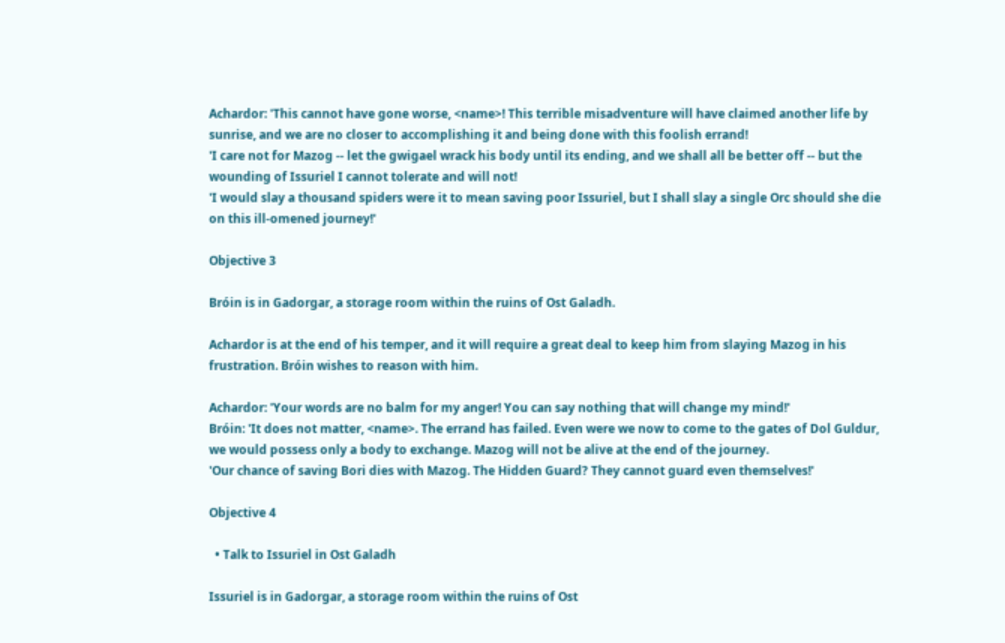Achardor: 'This cannot have gone worse, <name>! This terrible misadventure will have claimed another life by sunrise, and we are no closer to accomplishing it and being done with this foolish errand!
'I care not for Mazog -- let the gwigael wrack his body until its ending, and we shall all be better off -- but the wounding of Issuriel I cannot tolerate and will not!
'I would slay a thousand spiders were it to mean saving poor Issuriel, but I shall slay a single Orc should she die on this ill-omened journey!'

Objective 3

Bróin is in Gadorgar, a storage room within the ruins of Ost Galadh.

Achardor is at the end of his temper, and it will require a great deal to keep him from slaying Mazog in his frustration. Bróin wishes to reason with him.

Achardor: 'Your words are no balm for my anger! You can say nothing that will change my mind!'
Bróin: 'It does not matter, <name>. The errand has failed. Even were we now to come to the gates of Dol Guldur, we would possess only a body to exchange. Mazog will not be alive at the end of the journey.
'Our chance of saving Bori dies with Mazog. The Hidden Guard? They cannot guard even themselves!'

Objective 4

  • Talk to Issuriel in Ost Galadh

Issuriel is in Gadorgar, a storage room within the ruins of Ost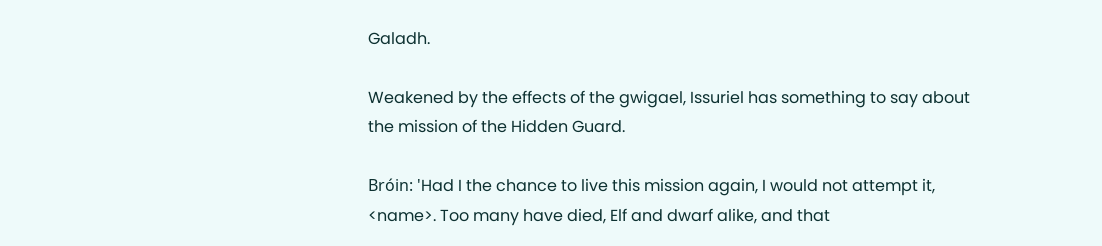Galadh.

Weakened by the effects of the gwigael, Issuriel has something to say about the mission of the Hidden Guard.

Bróin: 'Had I the chance to live this mission again, I would not attempt it, <name>. Too many have died, Elf and dwarf alike, and that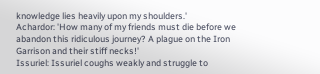knowledge lies heavily upon my shoulders.'
Achardor: 'How many of my friends must die before we abandon this ridiculous journey? A plague on the Iron Garrison and their stiff necks!'
Issuriel: Issuriel coughs weakly and struggle to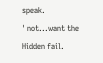speak.
' not...want the Hidden fail.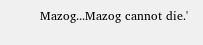Mazog...Mazog cannot die.'